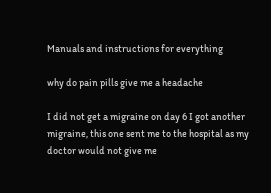Manuals and instructions for everything

why do pain pills give me a headache

I did not get a migraine on day 6 I got another migraine, this one sent me to the hospital as my doctor would not give me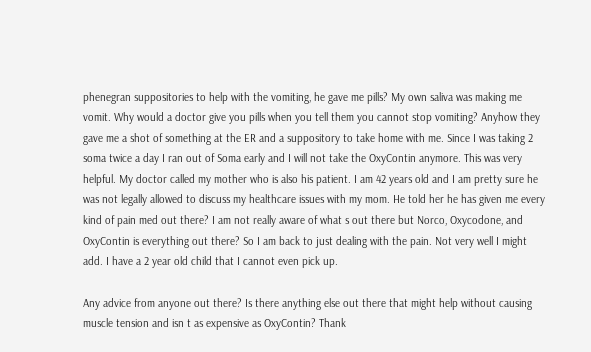phenegran suppositories to help with the vomiting, he gave me pills? My own saliva was making me vomit. Why would a doctor give you pills when you tell them you cannot stop vomiting? Anyhow they gave me a shot of something at the ER and a suppository to take home with me. Since I was taking 2 soma twice a day I ran out of Soma early and I will not take the OxyContin anymore. This was very helpful. My doctor called my mother who is also his patient. I am 42 years old and I am pretty sure he was not legally allowed to discuss my healthcare issues with my mom. He told her he has given me every kind of pain med out there? I am not really aware of what s out there but Norco, Oxycodone, and OxyContin is everything out there? So I am back to just dealing with the pain. Not very well I might add. I have a 2 year old child that I cannot even pick up.

Any advice from anyone out there? Is there anything else out there that might help without causing muscle tension and isn t as expensive as OxyContin? Thank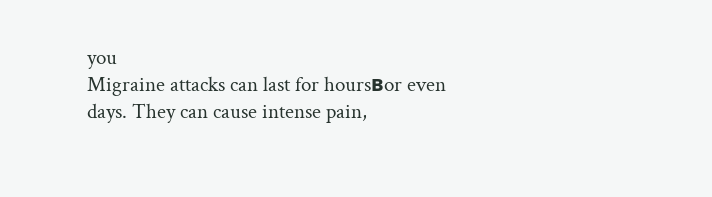you
Migraine attacks can last for hoursвor even days. They can cause intense pain,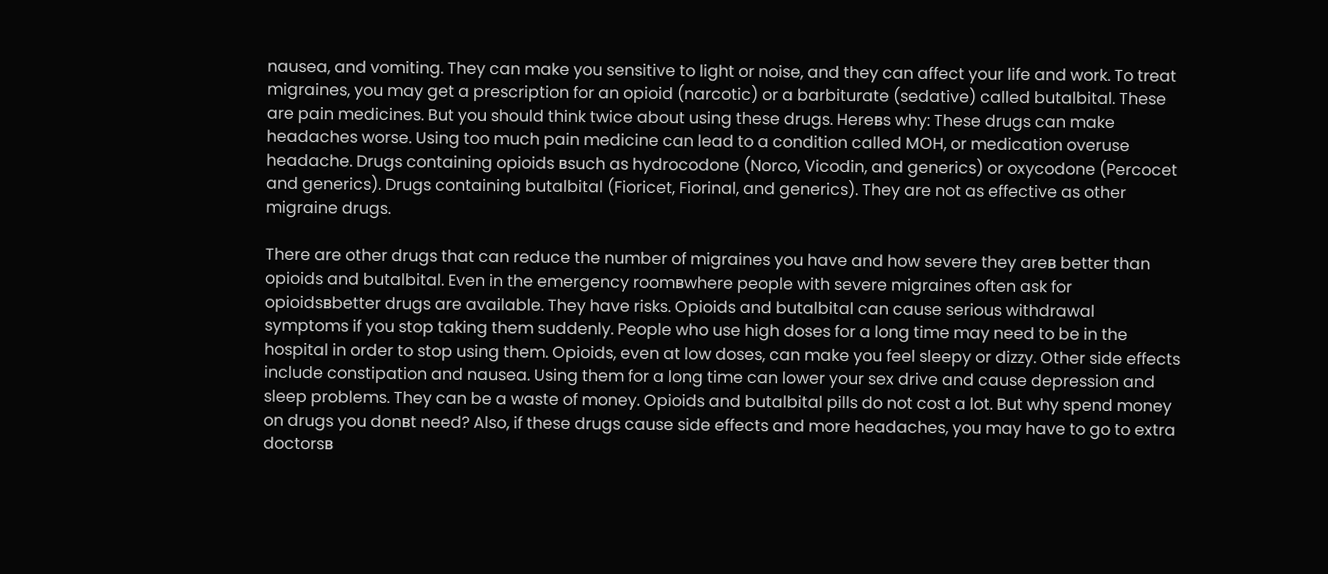nausea, and vomiting. They can make you sensitive to light or noise, and they can affect your life and work. To treat migraines, you may get a prescription for an opioid (narcotic) or a barbiturate (sedative) called butalbital. These are pain medicines. But you should think twice about using these drugs. Hereвs why: These drugs can make headaches worse. Using too much pain medicine can lead to a condition called MOH, or medication overuse headache. Drugs containing opioids вsuch as hydrocodone (Norco, Vicodin, and generics) or oxycodone (Percocet and generics). Drugs containing butalbital (Fioricet, Fiorinal, and generics). They are not as effective as other migraine drugs.

There are other drugs that can reduce the number of migraines you have and how severe they areв better than opioids and butalbital. Even in the emergency roomвwhere people with severe migraines often ask for opioidsвbetter drugs are available. They have risks. Opioids and butalbital can cause serious withdrawal symptoms if you stop taking them suddenly. People who use high doses for a long time may need to be in the hospital in order to stop using them. Opioids, even at low doses, can make you feel sleepy or dizzy. Other side effects include constipation and nausea. Using them for a long time can lower your sex drive and cause depression and sleep problems. They can be a waste of money. Opioids and butalbital pills do not cost a lot. But why spend money on drugs you donвt need? Also, if these drugs cause side effects and more headaches, you may have to go to extra doctorsв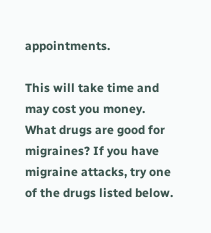appointments.

This will take time and may cost you money. What drugs are good for migraines? If you have migraine attacks, try one of the drugs listed below.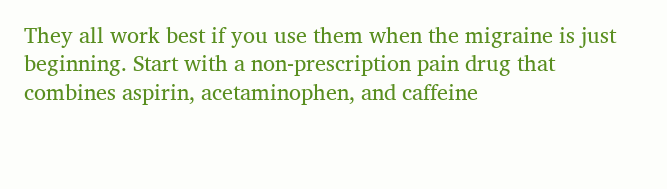They all work best if you use them when the migraine is just beginning. Start with a non-prescription pain drug that combines aspirin, acetaminophen, and caffeine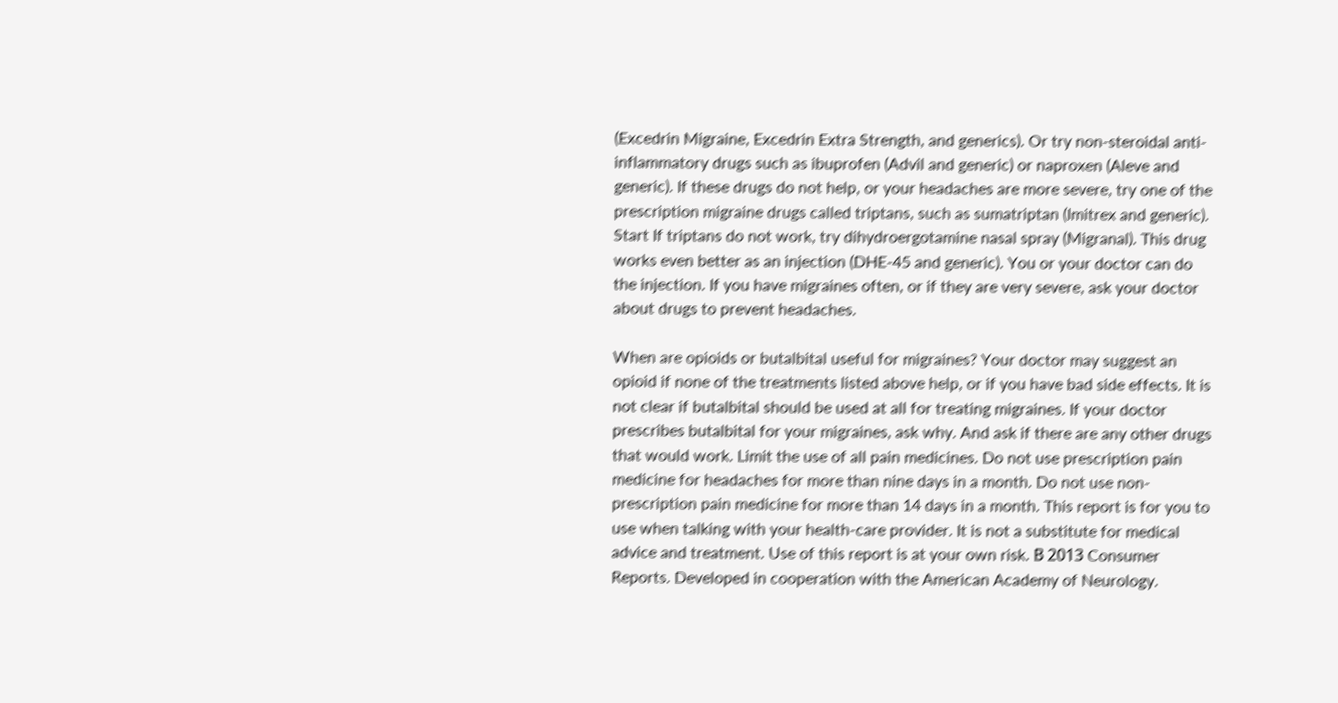(Excedrin Migraine, Excedrin Extra Strength, and generics). Or try non-steroidal anti-inflammatory drugs such as ibuprofen (Advil and generic) or naproxen (Aleve and generic). If these drugs do not help, or your headaches are more severe, try one of the prescription migraine drugs called triptans, such as sumatriptan (Imitrex and generic). Start If triptans do not work, try dihydroergotamine nasal spray (Migranal). This drug works even better as an injection (DHE-45 and generic). You or your doctor can do the injection. If you have migraines often, or if they are very severe, ask your doctor about drugs to prevent headaches.

When are opioids or butalbital useful for migraines? Your doctor may suggest an opioid if none of the treatments listed above help, or if you have bad side effects. It is not clear if butalbital should be used at all for treating migraines. If your doctor prescribes butalbital for your migraines, ask why. And ask if there are any other drugs that would work. Limit the use of all pain medicines. Do not use prescription pain medicine for headaches for more than nine days in a month. Do not use non-prescription pain medicine for more than 14 days in a month. This report is for you to use when talking with your health-care provider. It is not a substitute for medical advice and treatment. Use of this report is at your own risk. В 2013 Consumer Reports. Developed in cooperation with the American Academy of Neurology.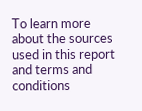To learn more about the sources used in this report and terms and conditions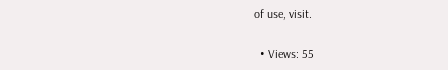of use, visit.

  • Views: 55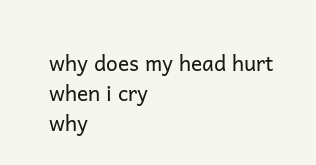why does my head hurt when i cry
why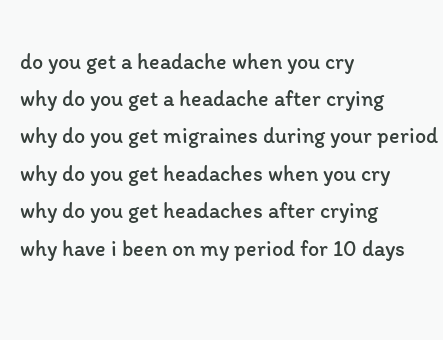do you get a headache when you cry
why do you get a headache after crying
why do you get migraines during your period
why do you get headaches when you cry
why do you get headaches after crying
why have i been on my period for 10 days